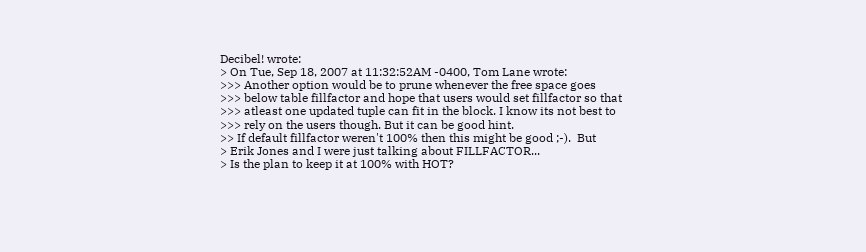Decibel! wrote:
> On Tue, Sep 18, 2007 at 11:32:52AM -0400, Tom Lane wrote:
>>> Another option would be to prune whenever the free space goes
>>> below table fillfactor and hope that users would set fillfactor so that
>>> atleast one updated tuple can fit in the block. I know its not best to
>>> rely on the users though. But it can be good hint.
>> If default fillfactor weren't 100% then this might be good ;-).  But
> Erik Jones and I were just talking about FILLFACTOR...
> Is the plan to keep it at 100% with HOT?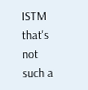ISTM that's not such a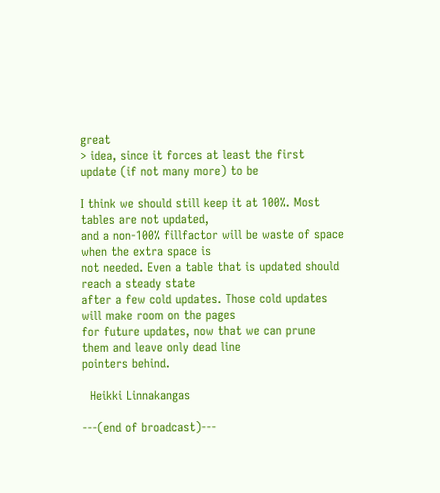great
> idea, since it forces at least the first update (if not many more) to be

I think we should still keep it at 100%. Most tables are not updated,
and a non-100% fillfactor will be waste of space when the extra space is
not needed. Even a table that is updated should reach a steady state
after a few cold updates. Those cold updates will make room on the pages
for future updates, now that we can prune them and leave only dead line
pointers behind.

  Heikki Linnakangas

---(end of broadcast)---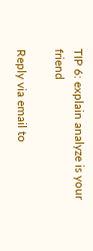TIP 6: explain analyze is your friend

Reply via email to